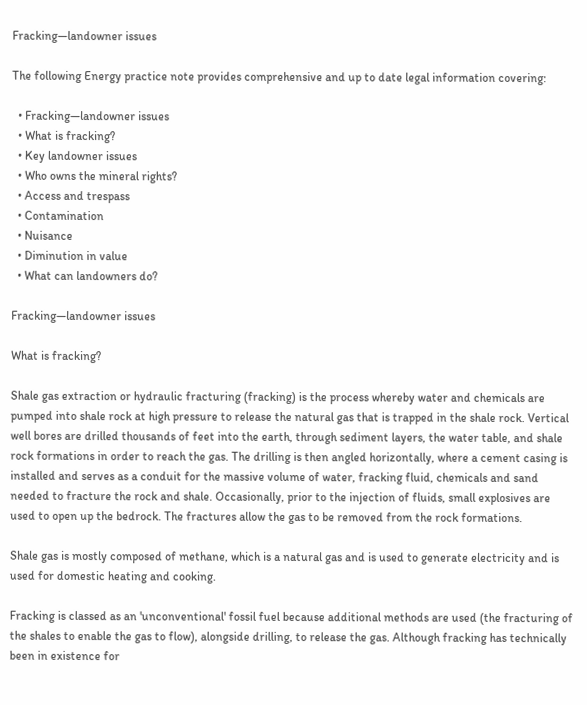Fracking—landowner issues

The following Energy practice note provides comprehensive and up to date legal information covering:

  • Fracking—landowner issues
  • What is fracking?
  • Key landowner issues
  • Who owns the mineral rights?
  • Access and trespass
  • Contamination
  • Nuisance
  • Diminution in value
  • What can landowners do?

Fracking—landowner issues

What is fracking?

Shale gas extraction or hydraulic fracturing (fracking) is the process whereby water and chemicals are pumped into shale rock at high pressure to release the natural gas that is trapped in the shale rock. Vertical well bores are drilled thousands of feet into the earth, through sediment layers, the water table, and shale rock formations in order to reach the gas. The drilling is then angled horizontally, where a cement casing is installed and serves as a conduit for the massive volume of water, fracking fluid, chemicals and sand needed to fracture the rock and shale. Occasionally, prior to the injection of fluids, small explosives are used to open up the bedrock. The fractures allow the gas to be removed from the rock formations.

Shale gas is mostly composed of methane, which is a natural gas and is used to generate electricity and is used for domestic heating and cooking.

Fracking is classed as an 'unconventional' fossil fuel because additional methods are used (the fracturing of the shales to enable the gas to flow), alongside drilling, to release the gas. Although fracking has technically been in existence for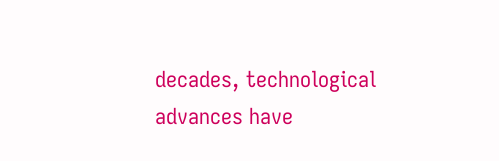decades, technological advances have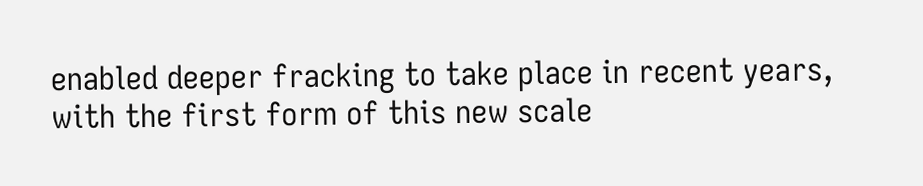enabled deeper fracking to take place in recent years, with the first form of this new scale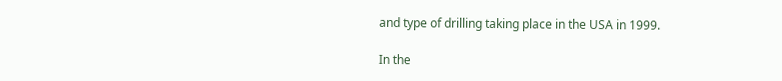and type of drilling taking place in the USA in 1999.

In the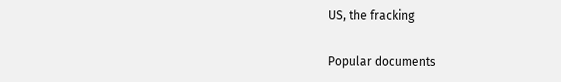US, the fracking

Popular documents